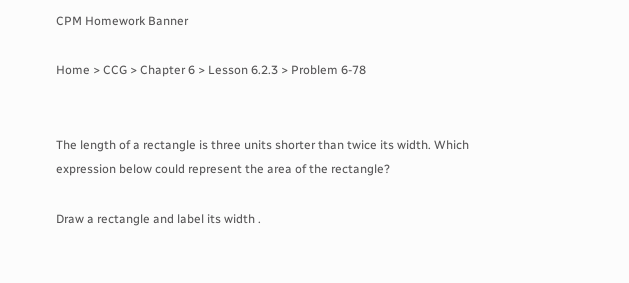CPM Homework Banner

Home > CCG > Chapter 6 > Lesson 6.2.3 > Problem 6-78


The length of a rectangle is three units shorter than twice its width. Which expression below could represent the area of the rectangle?

Draw a rectangle and label its width .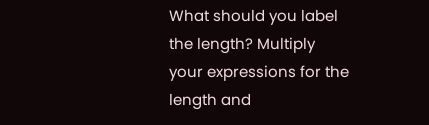What should you label the length? Multiply your expressions for the length and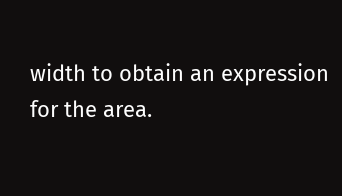width to obtain an expression for the area.